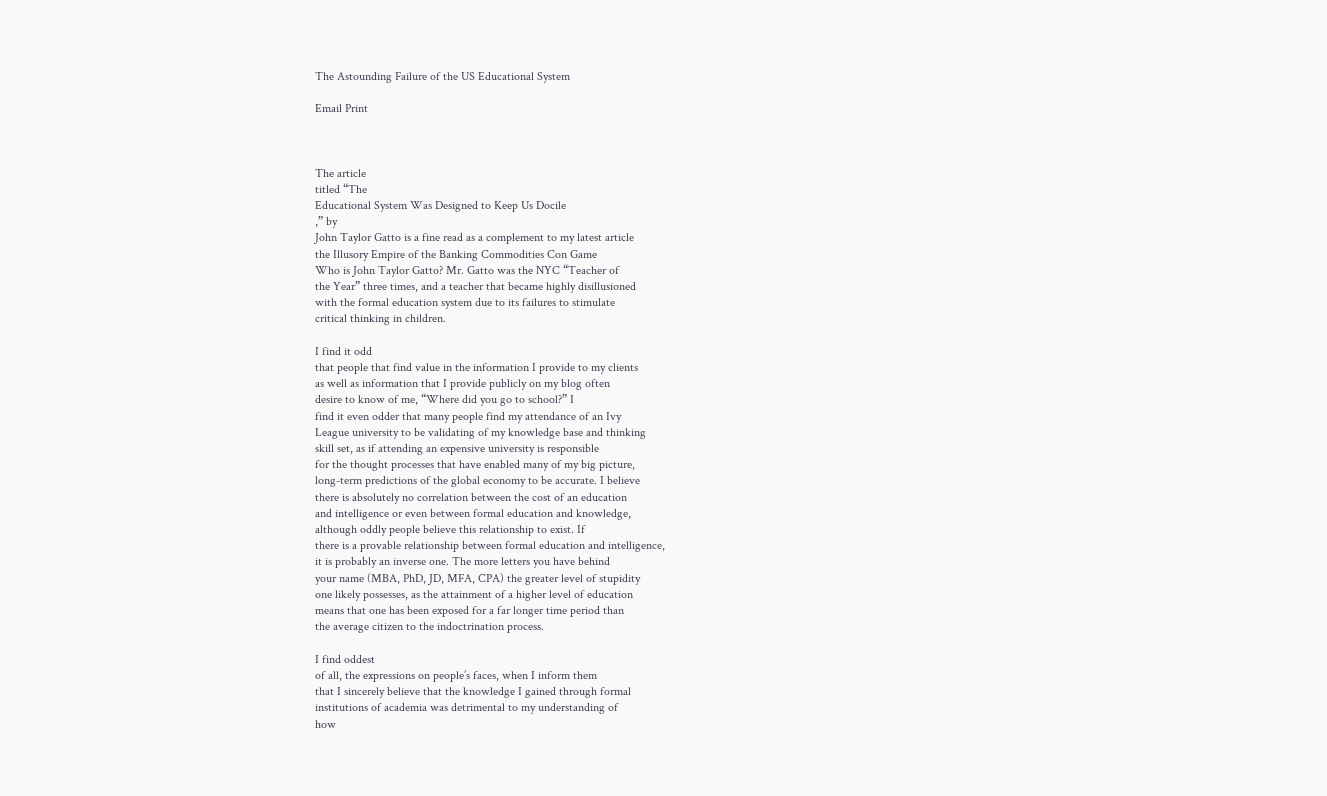The Astounding Failure of the US Educational System

Email Print



The article
titled “The
Educational System Was Designed to Keep Us Docile
,” by
John Taylor Gatto is a fine read as a complement to my latest article
the Illusory Empire of the Banking Commodities Con Game
Who is John Taylor Gatto? Mr. Gatto was the NYC “Teacher of
the Year” three times, and a teacher that became highly disillusioned
with the formal education system due to its failures to stimulate
critical thinking in children.

I find it odd
that people that find value in the information I provide to my clients
as well as information that I provide publicly on my blog often
desire to know of me, “Where did you go to school?” I
find it even odder that many people find my attendance of an Ivy
League university to be validating of my knowledge base and thinking
skill set, as if attending an expensive university is responsible
for the thought processes that have enabled many of my big picture,
long-term predictions of the global economy to be accurate. I believe
there is absolutely no correlation between the cost of an education
and intelligence or even between formal education and knowledge,
although oddly people believe this relationship to exist. If
there is a provable relationship between formal education and intelligence,
it is probably an inverse one. The more letters you have behind
your name (MBA, PhD, JD, MFA, CPA) the greater level of stupidity
one likely possesses, as the attainment of a higher level of education
means that one has been exposed for a far longer time period than
the average citizen to the indoctrination process.

I find oddest
of all, the expressions on people’s faces, when I inform them
that I sincerely believe that the knowledge I gained through formal
institutions of academia was detrimental to my understanding of
how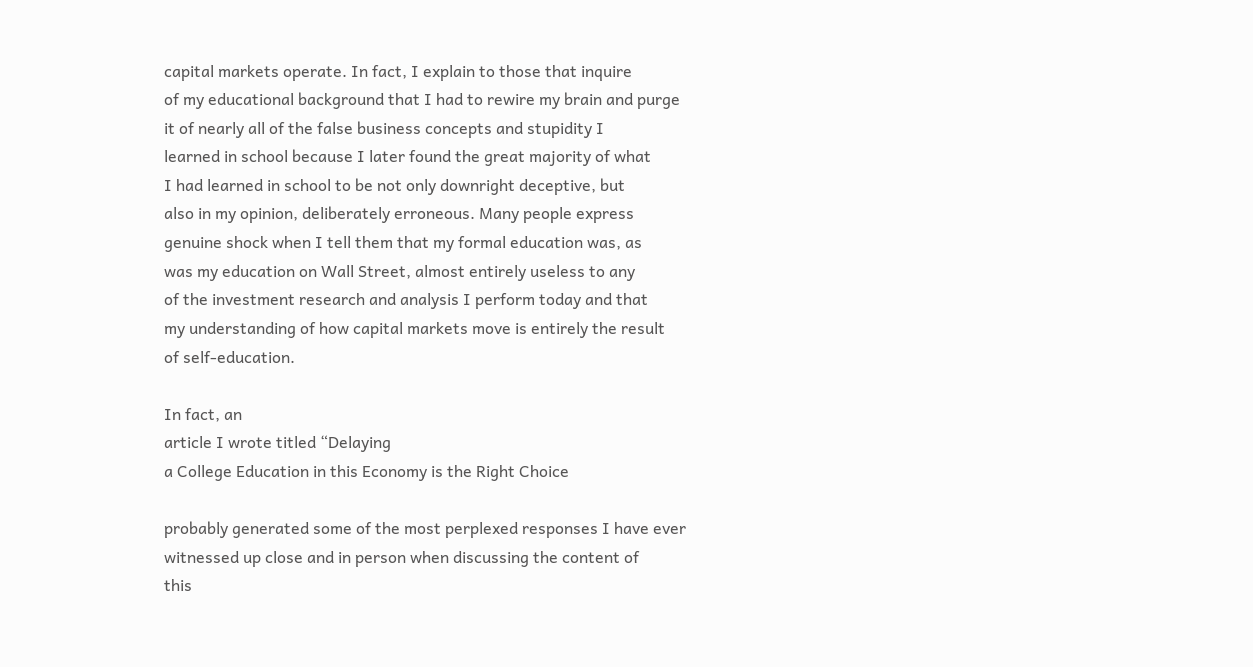capital markets operate. In fact, I explain to those that inquire
of my educational background that I had to rewire my brain and purge
it of nearly all of the false business concepts and stupidity I
learned in school because I later found the great majority of what
I had learned in school to be not only downright deceptive, but
also in my opinion, deliberately erroneous. Many people express
genuine shock when I tell them that my formal education was, as
was my education on Wall Street, almost entirely useless to any
of the investment research and analysis I perform today and that
my understanding of how capital markets move is entirely the result
of self-education.

In fact, an
article I wrote titled “Delaying
a College Education in this Economy is the Right Choice

probably generated some of the most perplexed responses I have ever
witnessed up close and in person when discussing the content of
this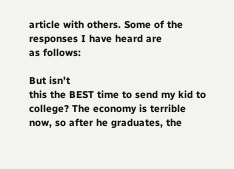article with others. Some of the responses I have heard are
as follows:

But isn’t
this the BEST time to send my kid to college? The economy is terrible
now, so after he graduates, the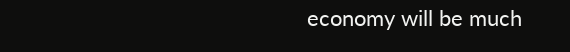economy will be much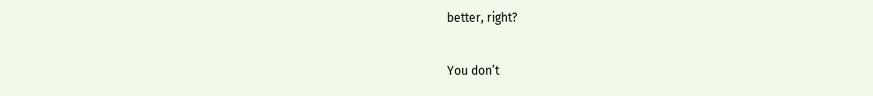better, right?

You don’t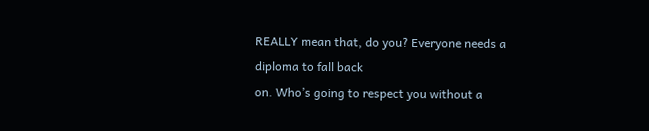REALLY mean that, do you? Everyone needs a diploma to fall back
on. Who’s going to respect you without a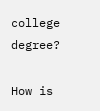college degree?

How is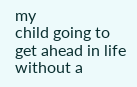my
child going to get ahead in life without a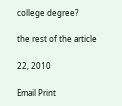college degree?

the rest of the article

22, 2010

Email Print